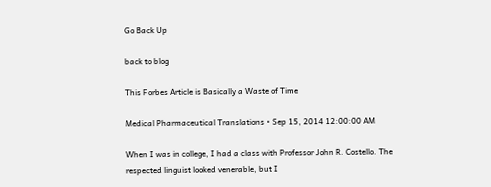Go Back Up

back to blog

This Forbes Article is Basically a Waste of Time

Medical Pharmaceutical Translations • Sep 15, 2014 12:00:00 AM

When I was in college, I had a class with Professor John R. Costello. The respected linguist looked venerable, but I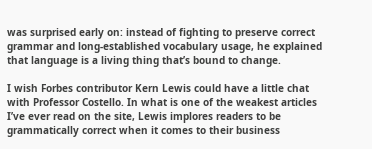was surprised early on: instead of fighting to preserve correct grammar and long-established vocabulary usage, he explained that language is a living thing that’s bound to change.

I wish Forbes contributor Kern Lewis could have a little chat with Professor Costello. In what is one of the weakest articles I’ve ever read on the site, Lewis implores readers to be grammatically correct when it comes to their business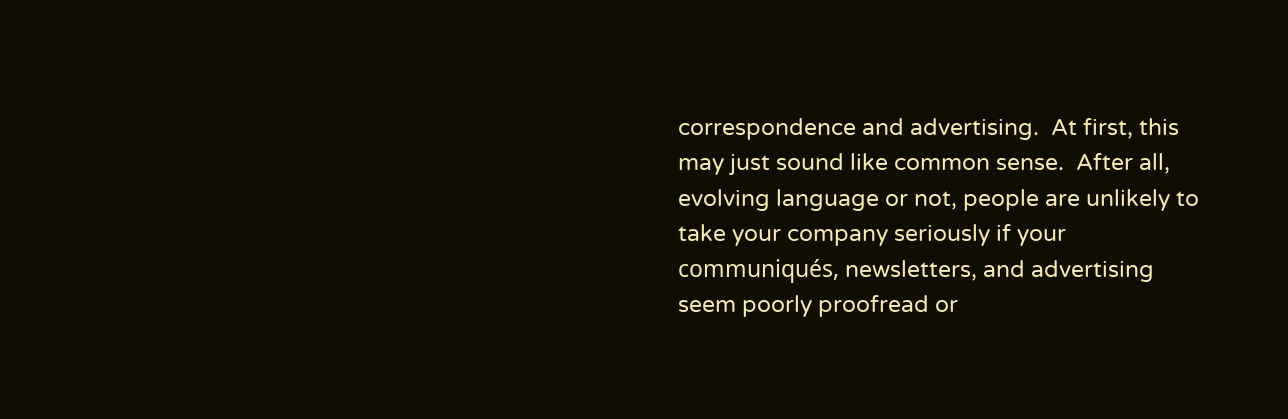correspondence and advertising.  At first, this may just sound like common sense.  After all, evolving language or not, people are unlikely to take your company seriously if your communiqués, newsletters, and advertising seem poorly proofread or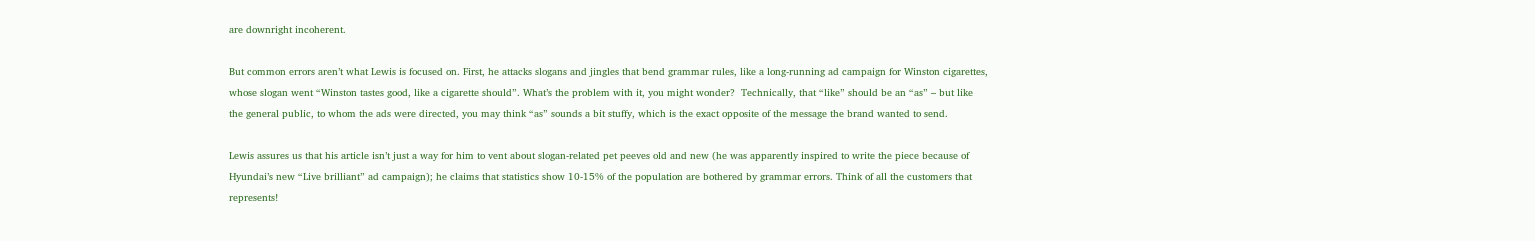are downright incoherent.

But common errors aren’t what Lewis is focused on. First, he attacks slogans and jingles that bend grammar rules, like a long-running ad campaign for Winston cigarettes, whose slogan went “Winston tastes good, like a cigarette should”. What’s the problem with it, you might wonder?  Technically, that “like” should be an “as” – but like the general public, to whom the ads were directed, you may think “as” sounds a bit stuffy, which is the exact opposite of the message the brand wanted to send.

Lewis assures us that his article isn’t just a way for him to vent about slogan-related pet peeves old and new (he was apparently inspired to write the piece because of Hyundai’s new “Live brilliant” ad campaign); he claims that statistics show 10-15% of the population are bothered by grammar errors. Think of all the customers that represents!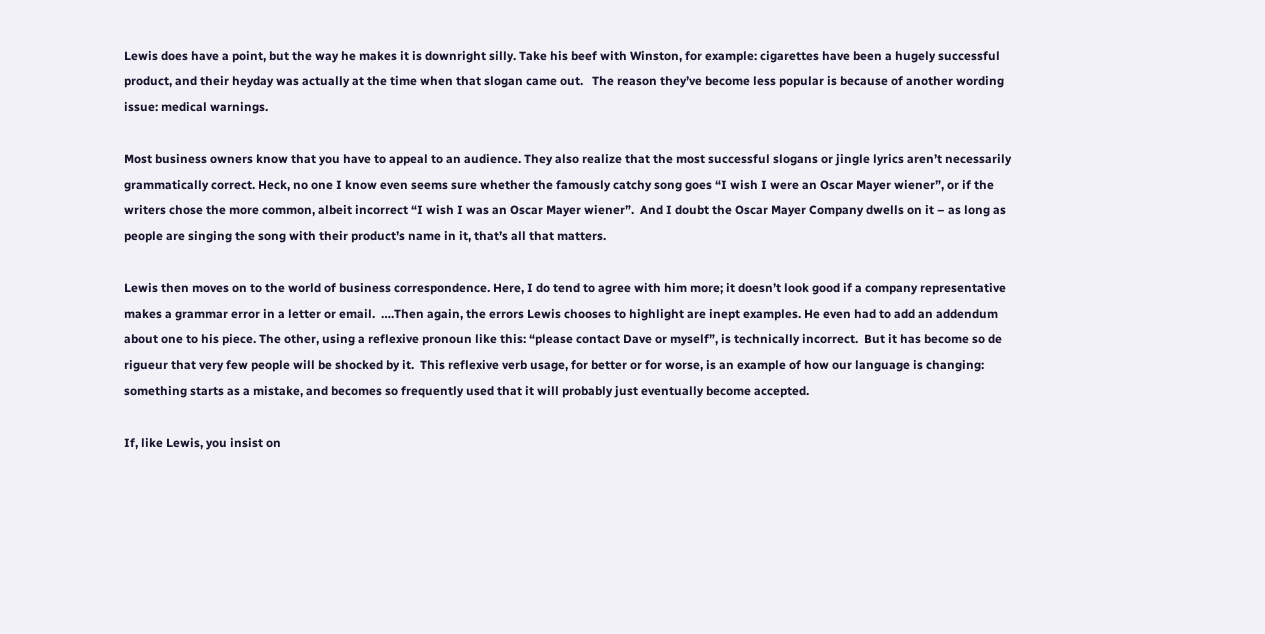Lewis does have a point, but the way he makes it is downright silly. Take his beef with Winston, for example: cigarettes have been a hugely successful product, and their heyday was actually at the time when that slogan came out.   The reason they’ve become less popular is because of another wording issue: medical warnings.

Most business owners know that you have to appeal to an audience. They also realize that the most successful slogans or jingle lyrics aren’t necessarily grammatically correct. Heck, no one I know even seems sure whether the famously catchy song goes “I wish I were an Oscar Mayer wiener”, or if the writers chose the more common, albeit incorrect “I wish I was an Oscar Mayer wiener”.  And I doubt the Oscar Mayer Company dwells on it – as long as people are singing the song with their product’s name in it, that’s all that matters.

Lewis then moves on to the world of business correspondence. Here, I do tend to agree with him more; it doesn’t look good if a company representative makes a grammar error in a letter or email.  ….Then again, the errors Lewis chooses to highlight are inept examples. He even had to add an addendum about one to his piece. The other, using a reflexive pronoun like this: “please contact Dave or myself”, is technically incorrect.  But it has become so de rigueur that very few people will be shocked by it.  This reflexive verb usage, for better or for worse, is an example of how our language is changing: something starts as a mistake, and becomes so frequently used that it will probably just eventually become accepted.

If, like Lewis, you insist on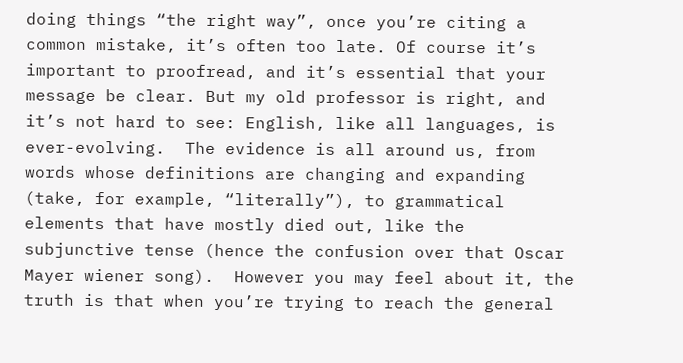doing things “the right way”, once you’re citing a common mistake, it’s often too late. Of course it’s important to proofread, and it’s essential that your message be clear. But my old professor is right, and it’s not hard to see: English, like all languages, is ever-evolving.  The evidence is all around us, from words whose definitions are changing and expanding (take, for example, “literally”), to grammatical elements that have mostly died out, like the subjunctive tense (hence the confusion over that Oscar Mayer wiener song).  However you may feel about it, the truth is that when you’re trying to reach the general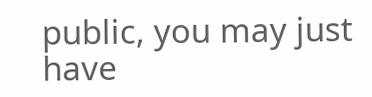public, you may just have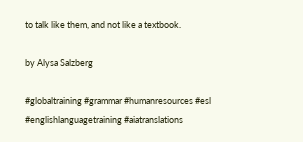to talk like them, and not like a textbook.

by Alysa Salzberg

#globaltraining #grammar #humanresources #esl #englishlanguagetraining #aiatranslations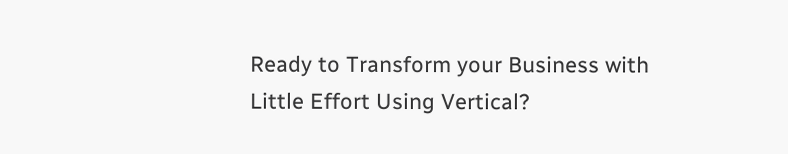Ready to Transform your Business with Little Effort Using Vertical?